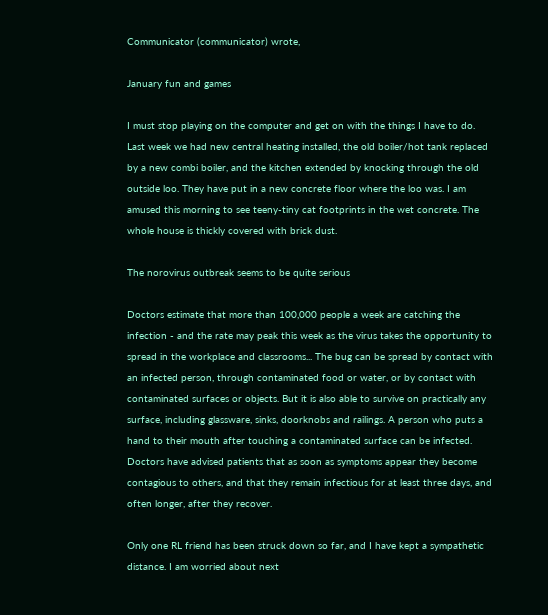Communicator (communicator) wrote,

January fun and games

I must stop playing on the computer and get on with the things I have to do. Last week we had new central heating installed, the old boiler/hot tank replaced by a new combi boiler, and the kitchen extended by knocking through the old outside loo. They have put in a new concrete floor where the loo was. I am amused this morning to see teeny-tiny cat footprints in the wet concrete. The whole house is thickly covered with brick dust.

The norovirus outbreak seems to be quite serious

Doctors estimate that more than 100,000 people a week are catching the infection - and the rate may peak this week as the virus takes the opportunity to spread in the workplace and classrooms... The bug can be spread by contact with an infected person, through contaminated food or water, or by contact with contaminated surfaces or objects. But it is also able to survive on practically any surface, including glassware, sinks, doorknobs and railings. A person who puts a hand to their mouth after touching a contaminated surface can be infected. Doctors have advised patients that as soon as symptoms appear they become contagious to others, and that they remain infectious for at least three days, and often longer, after they recover.

Only one RL friend has been struck down so far, and I have kept a sympathetic distance. I am worried about next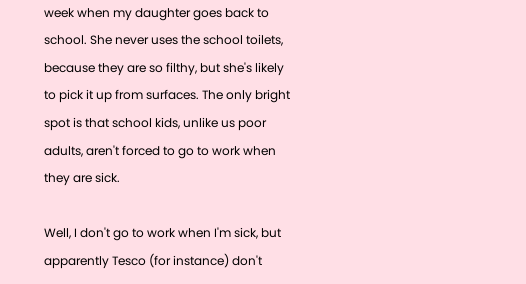week when my daughter goes back to school. She never uses the school toilets, because they are so filthy, but she's likely to pick it up from surfaces. The only bright spot is that school kids, unlike us poor adults, aren't forced to go to work when they are sick.

Well, I don't go to work when I'm sick, but apparently Tesco (for instance) don't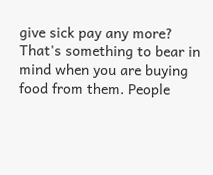give sick pay any more? That's something to bear in mind when you are buying food from them. People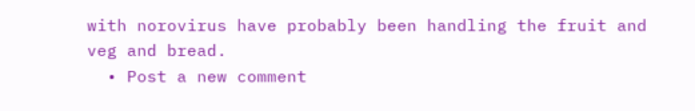with norovirus have probably been handling the fruit and veg and bread.
  • Post a new comment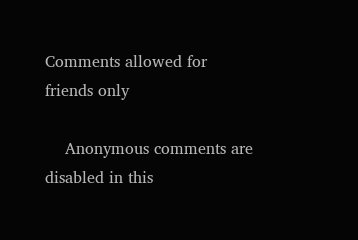Comments allowed for friends only

    Anonymous comments are disabled in this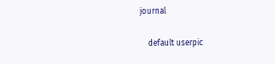journal

    default userpic